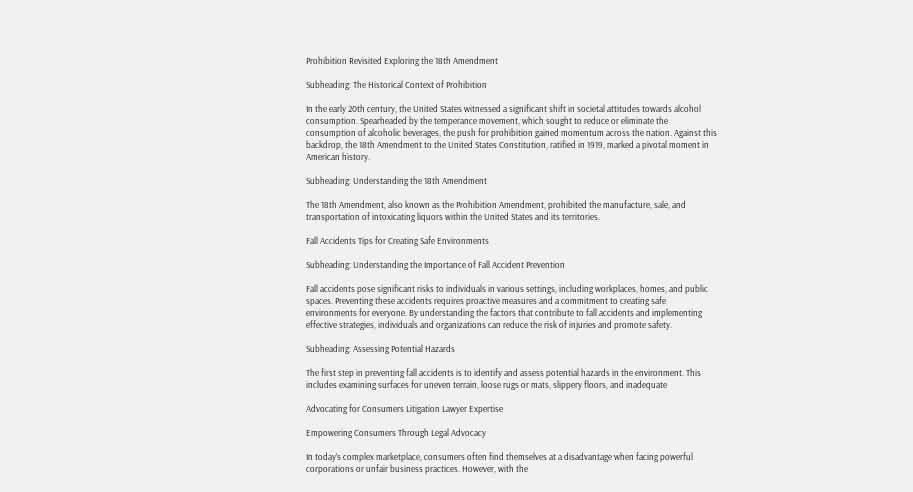Prohibition Revisited Exploring the 18th Amendment

Subheading: The Historical Context of Prohibition

In the early 20th century, the United States witnessed a significant shift in societal attitudes towards alcohol consumption. Spearheaded by the temperance movement, which sought to reduce or eliminate the consumption of alcoholic beverages, the push for prohibition gained momentum across the nation. Against this backdrop, the 18th Amendment to the United States Constitution, ratified in 1919, marked a pivotal moment in American history.

Subheading: Understanding the 18th Amendment

The 18th Amendment, also known as the Prohibition Amendment, prohibited the manufacture, sale, and transportation of intoxicating liquors within the United States and its territories.

Fall Accidents Tips for Creating Safe Environments

Subheading: Understanding the Importance of Fall Accident Prevention

Fall accidents pose significant risks to individuals in various settings, including workplaces, homes, and public spaces. Preventing these accidents requires proactive measures and a commitment to creating safe environments for everyone. By understanding the factors that contribute to fall accidents and implementing effective strategies, individuals and organizations can reduce the risk of injuries and promote safety.

Subheading: Assessing Potential Hazards

The first step in preventing fall accidents is to identify and assess potential hazards in the environment. This includes examining surfaces for uneven terrain, loose rugs or mats, slippery floors, and inadequate

Advocating for Consumers Litigation Lawyer Expertise

Empowering Consumers Through Legal Advocacy

In today’s complex marketplace, consumers often find themselves at a disadvantage when facing powerful corporations or unfair business practices. However, with the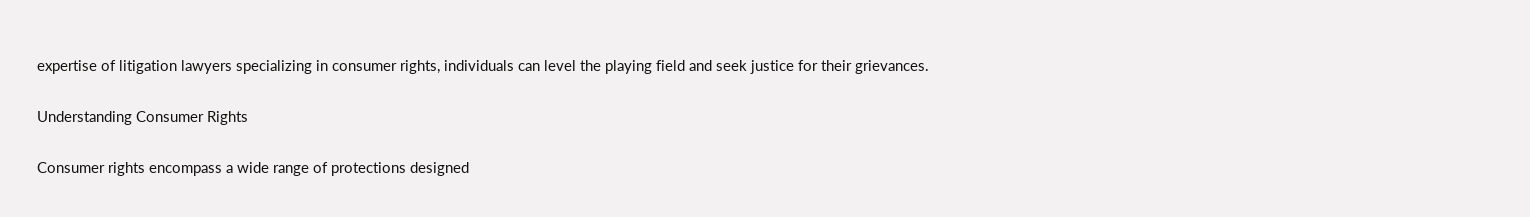expertise of litigation lawyers specializing in consumer rights, individuals can level the playing field and seek justice for their grievances.

Understanding Consumer Rights

Consumer rights encompass a wide range of protections designed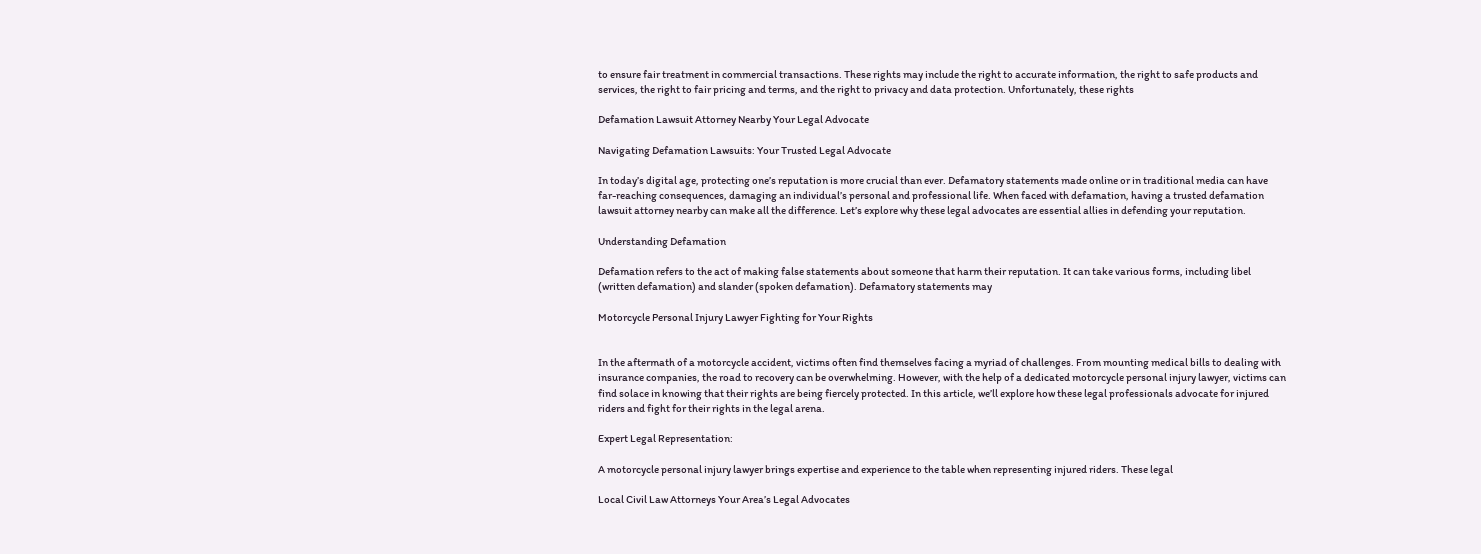to ensure fair treatment in commercial transactions. These rights may include the right to accurate information, the right to safe products and services, the right to fair pricing and terms, and the right to privacy and data protection. Unfortunately, these rights

Defamation Lawsuit Attorney Nearby Your Legal Advocate

Navigating Defamation Lawsuits: Your Trusted Legal Advocate

In today’s digital age, protecting one’s reputation is more crucial than ever. Defamatory statements made online or in traditional media can have far-reaching consequences, damaging an individual’s personal and professional life. When faced with defamation, having a trusted defamation lawsuit attorney nearby can make all the difference. Let’s explore why these legal advocates are essential allies in defending your reputation.

Understanding Defamation

Defamation refers to the act of making false statements about someone that harm their reputation. It can take various forms, including libel (written defamation) and slander (spoken defamation). Defamatory statements may

Motorcycle Personal Injury Lawyer Fighting for Your Rights


In the aftermath of a motorcycle accident, victims often find themselves facing a myriad of challenges. From mounting medical bills to dealing with insurance companies, the road to recovery can be overwhelming. However, with the help of a dedicated motorcycle personal injury lawyer, victims can find solace in knowing that their rights are being fiercely protected. In this article, we’ll explore how these legal professionals advocate for injured riders and fight for their rights in the legal arena.

Expert Legal Representation:

A motorcycle personal injury lawyer brings expertise and experience to the table when representing injured riders. These legal

Local Civil Law Attorneys Your Area’s Legal Advocates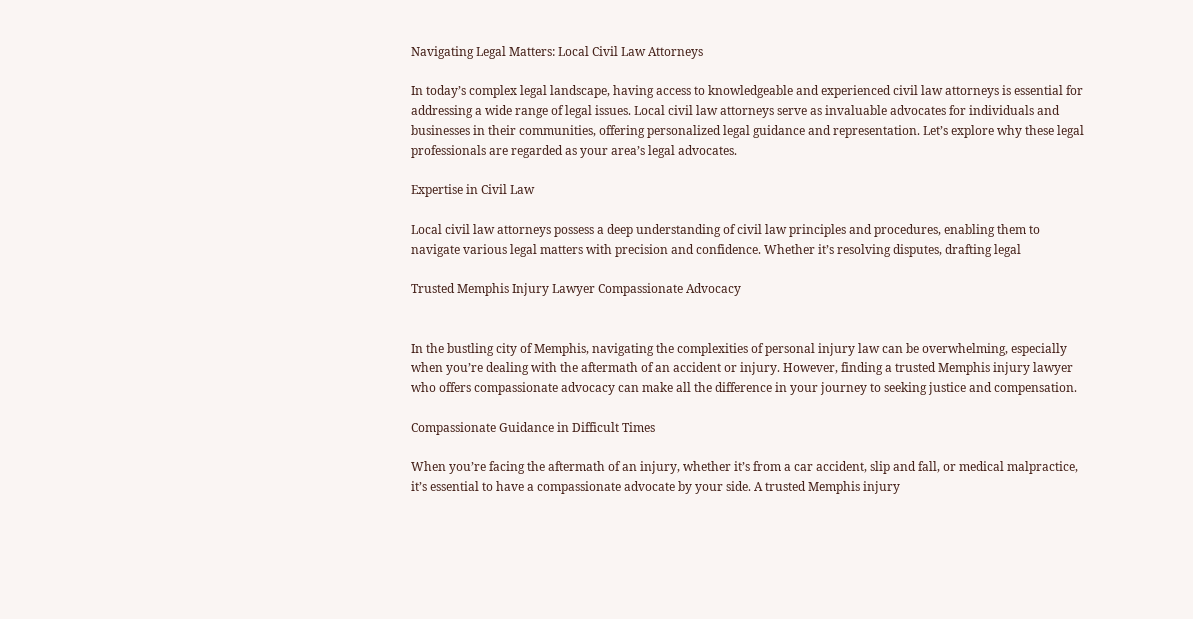Navigating Legal Matters: Local Civil Law Attorneys

In today’s complex legal landscape, having access to knowledgeable and experienced civil law attorneys is essential for addressing a wide range of legal issues. Local civil law attorneys serve as invaluable advocates for individuals and businesses in their communities, offering personalized legal guidance and representation. Let’s explore why these legal professionals are regarded as your area’s legal advocates.

Expertise in Civil Law

Local civil law attorneys possess a deep understanding of civil law principles and procedures, enabling them to navigate various legal matters with precision and confidence. Whether it’s resolving disputes, drafting legal

Trusted Memphis Injury Lawyer Compassionate Advocacy


In the bustling city of Memphis, navigating the complexities of personal injury law can be overwhelming, especially when you’re dealing with the aftermath of an accident or injury. However, finding a trusted Memphis injury lawyer who offers compassionate advocacy can make all the difference in your journey to seeking justice and compensation.

Compassionate Guidance in Difficult Times

When you’re facing the aftermath of an injury, whether it’s from a car accident, slip and fall, or medical malpractice, it’s essential to have a compassionate advocate by your side. A trusted Memphis injury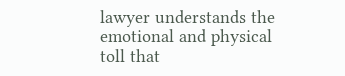lawyer understands the emotional and physical toll that